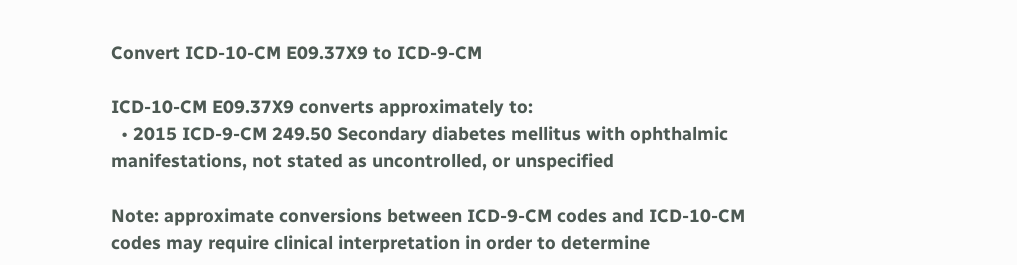Convert ICD-10-CM E09.37X9 to ICD-9-CM

ICD-10-CM E09.37X9 converts approximately to:
  • 2015 ICD-9-CM 249.50 Secondary diabetes mellitus with ophthalmic manifestations, not stated as uncontrolled, or unspecified

Note: approximate conversions between ICD-9-CM codes and ICD-10-CM codes may require clinical interpretation in order to determine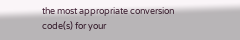the most appropriate conversion code(s) for your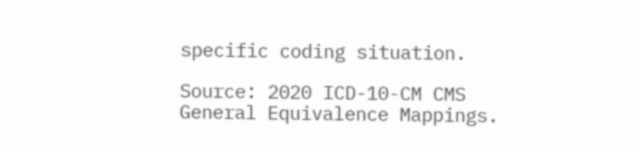specific coding situation.

Source: 2020 ICD-10-CM CMS General Equivalence Mappings.